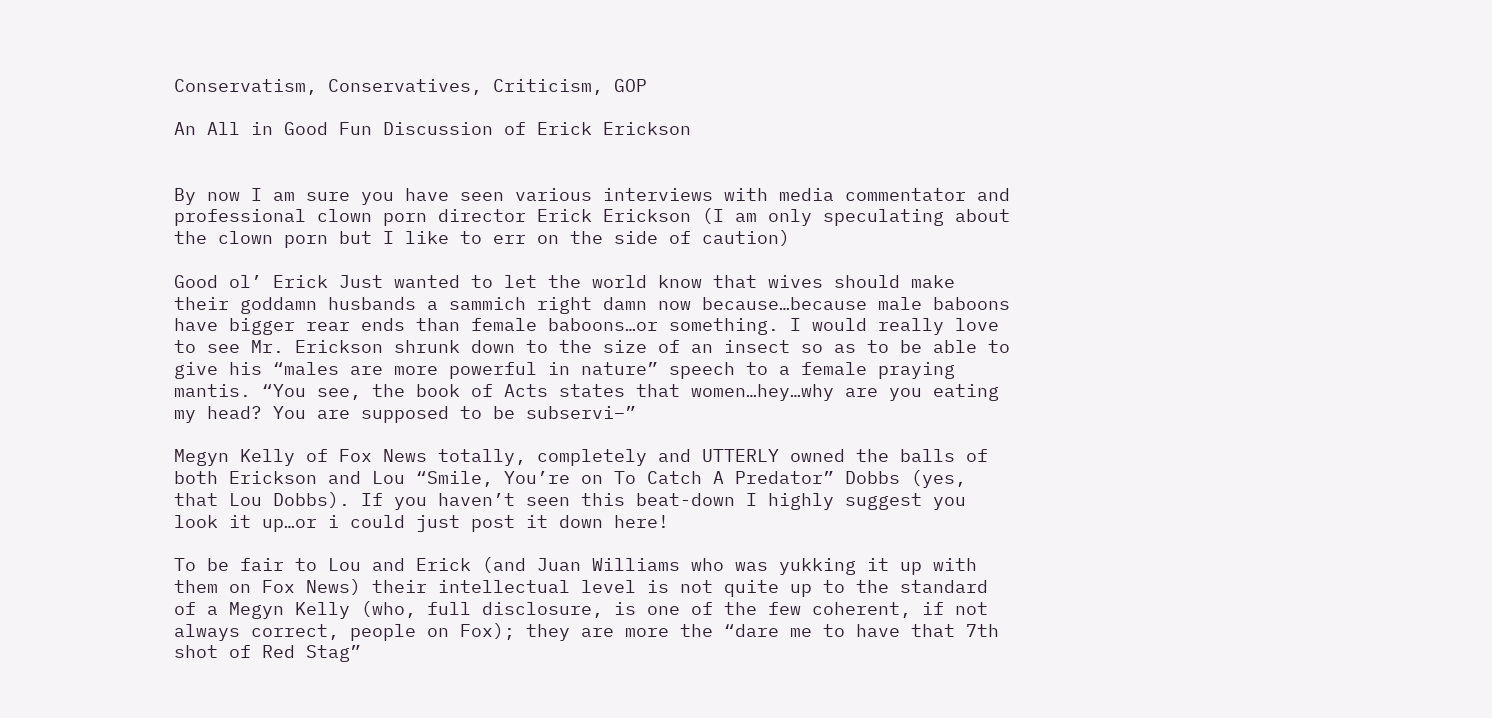Conservatism, Conservatives, Criticism, GOP

An All in Good Fun Discussion of Erick Erickson


By now I am sure you have seen various interviews with media commentator and professional clown porn director Erick Erickson (I am only speculating about the clown porn but I like to err on the side of caution)

Good ol’ Erick Just wanted to let the world know that wives should make their goddamn husbands a sammich right damn now because…because male baboons have bigger rear ends than female baboons…or something. I would really love to see Mr. Erickson shrunk down to the size of an insect so as to be able to give his “males are more powerful in nature” speech to a female praying mantis. “You see, the book of Acts states that women…hey…why are you eating my head? You are supposed to be subservi–”

Megyn Kelly of Fox News totally, completely and UTTERLY owned the balls of both Erickson and Lou “Smile, You’re on To Catch A Predator” Dobbs (yes, that Lou Dobbs). If you haven’t seen this beat-down I highly suggest you look it up…or i could just post it down here!

To be fair to Lou and Erick (and Juan Williams who was yukking it up with them on Fox News) their intellectual level is not quite up to the standard of a Megyn Kelly (who, full disclosure, is one of the few coherent, if not always correct, people on Fox); they are more the “dare me to have that 7th shot of Red Stag”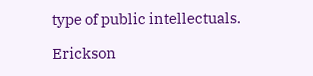type of public intellectuals.

Erickson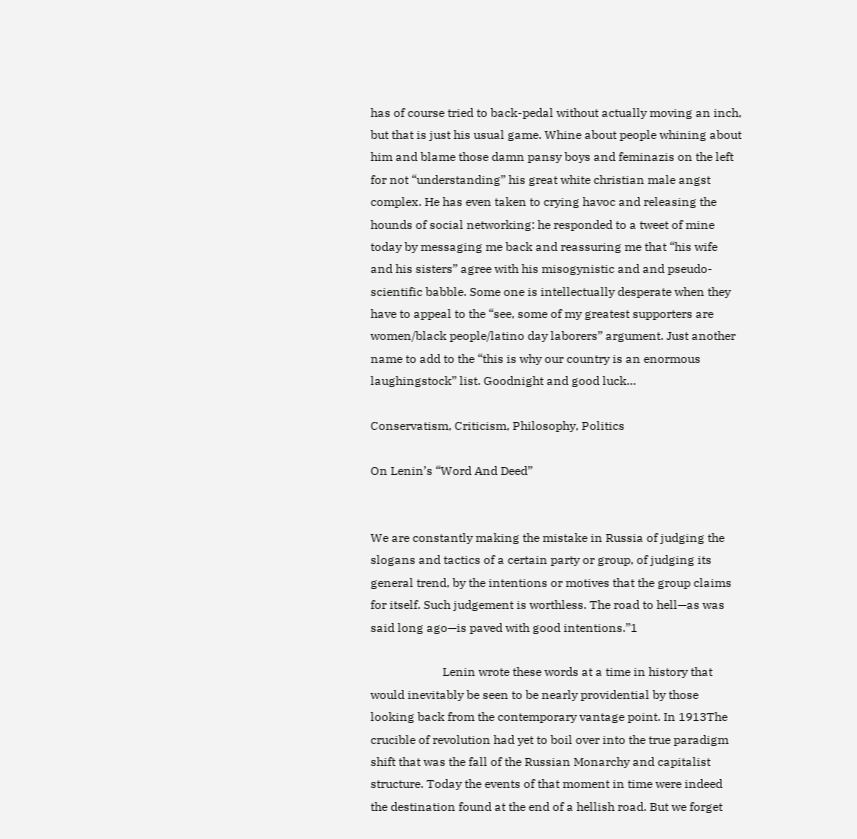has of course tried to back-pedal without actually moving an inch, but that is just his usual game. Whine about people whining about him and blame those damn pansy boys and feminazis on the left for not “understanding” his great white christian male angst complex. He has even taken to crying havoc and releasing the hounds of social networking: he responded to a tweet of mine today by messaging me back and reassuring me that “his wife and his sisters” agree with his misogynistic and and pseudo-scientific babble. Some one is intellectually desperate when they have to appeal to the “see, some of my greatest supporters are women/black people/latino day laborers” argument. Just another name to add to the “this is why our country is an enormous laughingstock” list. Goodnight and good luck…

Conservatism, Criticism, Philosophy, Politics

On Lenin’s “Word And Deed”


We are constantly making the mistake in Russia of judging the slogans and tactics of a certain party or group, of judging its general trend, by the intentions or motives that the group claims for itself. Such judgement is worthless. The road to hell—as was said long ago—is paved with good intentions.”1

                        Lenin wrote these words at a time in history that would inevitably be seen to be nearly providential by those looking back from the contemporary vantage point. In 1913The crucible of revolution had yet to boil over into the true paradigm shift that was the fall of the Russian Monarchy and capitalist structure. Today the events of that moment in time were indeed the destination found at the end of a hellish road. But we forget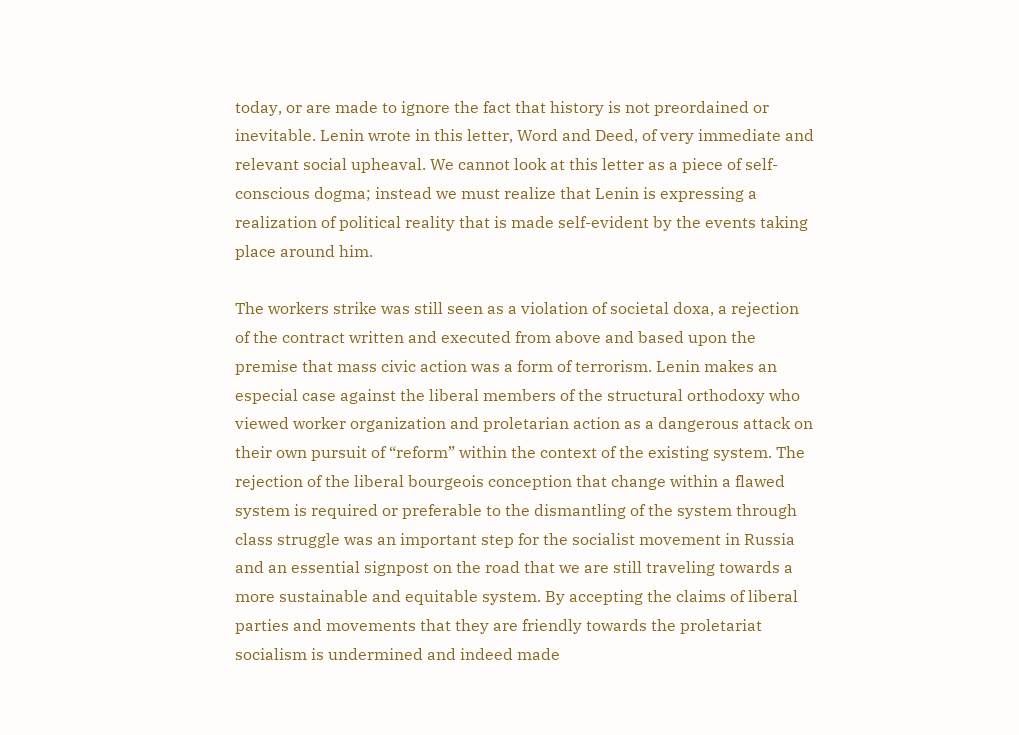today, or are made to ignore the fact that history is not preordained or inevitable. Lenin wrote in this letter, Word and Deed, of very immediate and relevant social upheaval. We cannot look at this letter as a piece of self-conscious dogma; instead we must realize that Lenin is expressing a realization of political reality that is made self-evident by the events taking place around him.

The workers strike was still seen as a violation of societal doxa, a rejection of the contract written and executed from above and based upon the premise that mass civic action was a form of terrorism. Lenin makes an especial case against the liberal members of the structural orthodoxy who viewed worker organization and proletarian action as a dangerous attack on their own pursuit of “reform” within the context of the existing system. The rejection of the liberal bourgeois conception that change within a flawed system is required or preferable to the dismantling of the system through class struggle was an important step for the socialist movement in Russia and an essential signpost on the road that we are still traveling towards a more sustainable and equitable system. By accepting the claims of liberal parties and movements that they are friendly towards the proletariat socialism is undermined and indeed made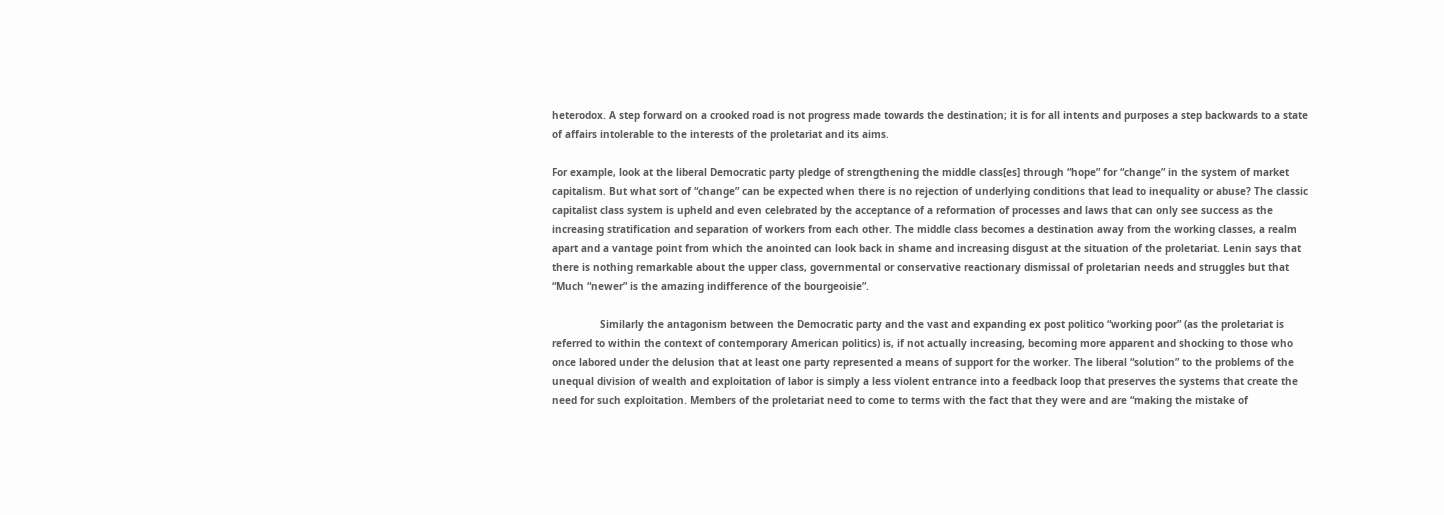heterodox. A step forward on a crooked road is not progress made towards the destination; it is for all intents and purposes a step backwards to a state of affairs intolerable to the interests of the proletariat and its aims.

For example, look at the liberal Democratic party pledge of strengthening the middle class[es] through “hope” for “change” in the system of market capitalism. But what sort of “change” can be expected when there is no rejection of underlying conditions that lead to inequality or abuse? The classic capitalist class system is upheld and even celebrated by the acceptance of a reformation of processes and laws that can only see success as the increasing stratification and separation of workers from each other. The middle class becomes a destination away from the working classes, a realm apart and a vantage point from which the anointed can look back in shame and increasing disgust at the situation of the proletariat. Lenin says that there is nothing remarkable about the upper class, governmental or conservative reactionary dismissal of proletarian needs and struggles but that “Much “newer” is the amazing indifference of the bourgeoisie”.

                Similarly the antagonism between the Democratic party and the vast and expanding ex post politico “working poor” (as the proletariat is referred to within the context of contemporary American politics) is, if not actually increasing, becoming more apparent and shocking to those who once labored under the delusion that at least one party represented a means of support for the worker. The liberal “solution” to the problems of the unequal division of wealth and exploitation of labor is simply a less violent entrance into a feedback loop that preserves the systems that create the need for such exploitation. Members of the proletariat need to come to terms with the fact that they were and are “making the mistake of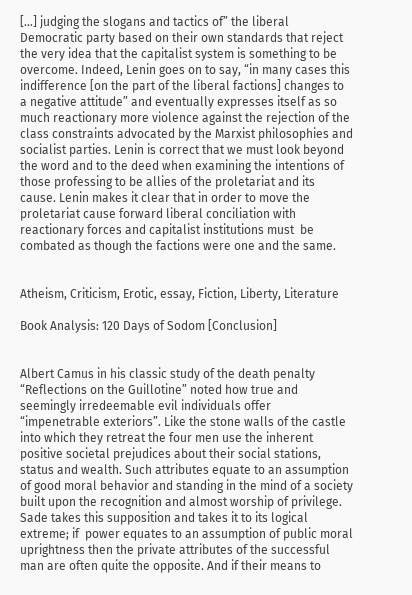[…] judging the slogans and tactics of” the liberal Democratic party based on their own standards that reject the very idea that the capitalist system is something to be overcome. Indeed, Lenin goes on to say, “in many cases this indifference [on the part of the liberal factions] changes to a negative attitude” and eventually expresses itself as so much reactionary more violence against the rejection of the class constraints advocated by the Marxist philosophies and socialist parties. Lenin is correct that we must look beyond the word and to the deed when examining the intentions of those professing to be allies of the proletariat and its cause. Lenin makes it clear that in order to move the proletariat cause forward liberal conciliation with reactionary forces and capitalist institutions must  be combated as though the factions were one and the same.


Atheism, Criticism, Erotic, essay, Fiction, Liberty, Literature

Book Analysis: 120 Days of Sodom [Conclusion]


Albert Camus in his classic study of the death penalty “Reflections on the Guillotine” noted how true and seemingly irredeemable evil individuals offer “impenetrable exteriors”. Like the stone walls of the castle into which they retreat the four men use the inherent positive societal prejudices about their social stations, status and wealth. Such attributes equate to an assumption of good moral behavior and standing in the mind of a society built upon the recognition and almost worship of privilege. Sade takes this supposition and takes it to its logical extreme; if  power equates to an assumption of public moral uprightness then the private attributes of the successful man are often quite the opposite. And if their means to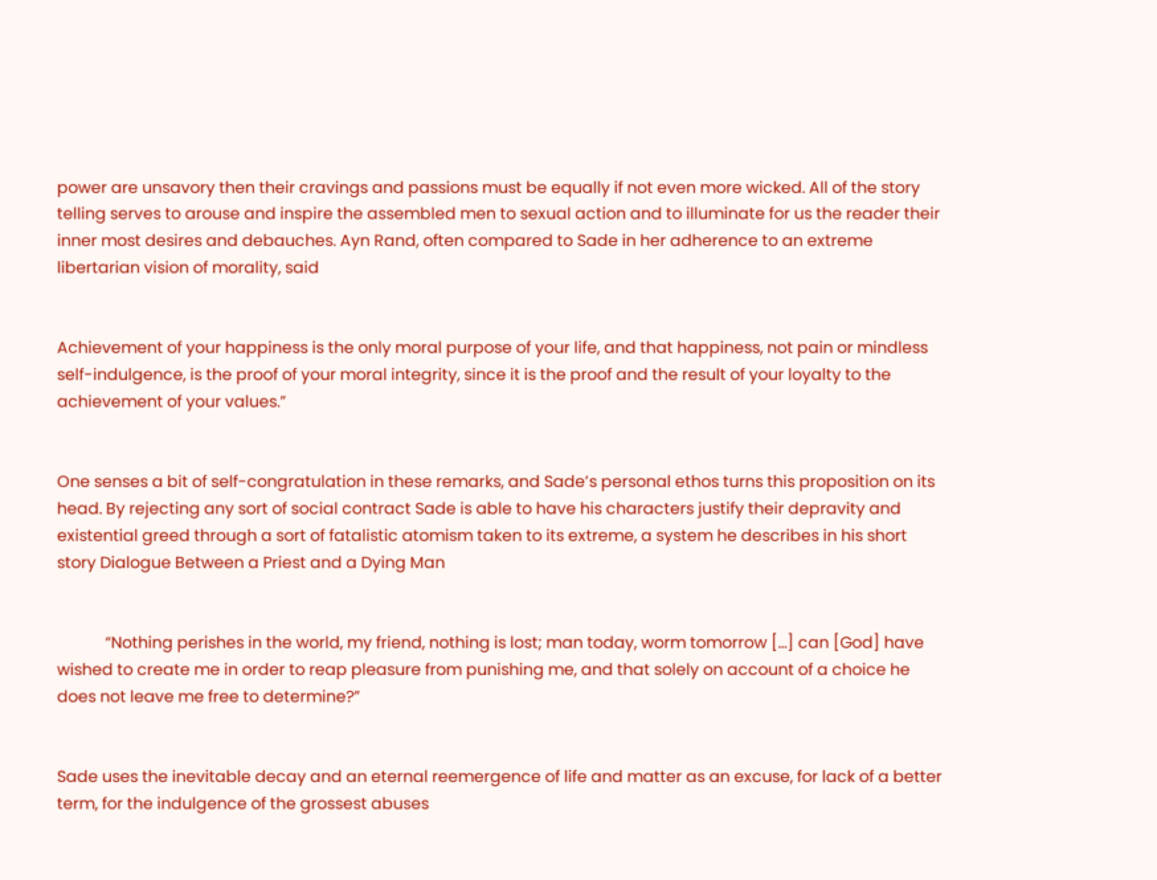power are unsavory then their cravings and passions must be equally if not even more wicked. All of the story telling serves to arouse and inspire the assembled men to sexual action and to illuminate for us the reader their inner most desires and debauches. Ayn Rand, often compared to Sade in her adherence to an extreme libertarian vision of morality, said


Achievement of your happiness is the only moral purpose of your life, and that happiness, not pain or mindless self-indulgence, is the proof of your moral integrity, since it is the proof and the result of your loyalty to the achievement of your values.”


One senses a bit of self-congratulation in these remarks, and Sade’s personal ethos turns this proposition on its head. By rejecting any sort of social contract Sade is able to have his characters justify their depravity and existential greed through a sort of fatalistic atomism taken to its extreme, a system he describes in his short story Dialogue Between a Priest and a Dying Man


            “Nothing perishes in the world, my friend, nothing is lost; man today, worm tomorrow […] can [God] have wished to create me in order to reap pleasure from punishing me, and that solely on account of a choice he does not leave me free to determine?”


Sade uses the inevitable decay and an eternal reemergence of life and matter as an excuse, for lack of a better term, for the indulgence of the grossest abuses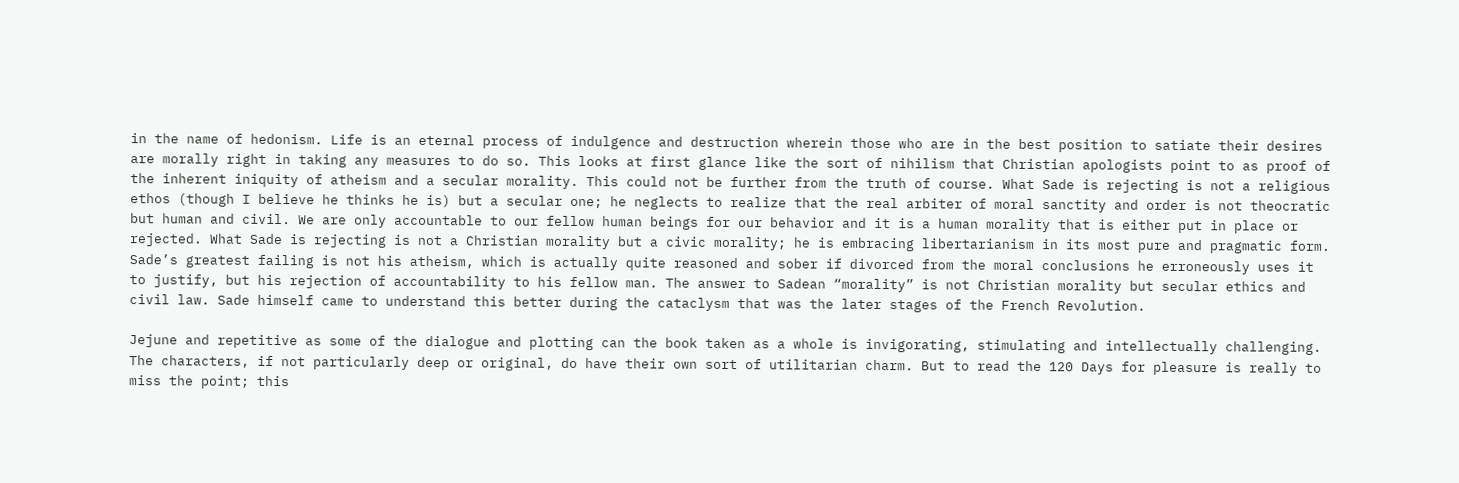in the name of hedonism. Life is an eternal process of indulgence and destruction wherein those who are in the best position to satiate their desires are morally right in taking any measures to do so. This looks at first glance like the sort of nihilism that Christian apologists point to as proof of the inherent iniquity of atheism and a secular morality. This could not be further from the truth of course. What Sade is rejecting is not a religious ethos (though I believe he thinks he is) but a secular one; he neglects to realize that the real arbiter of moral sanctity and order is not theocratic but human and civil. We are only accountable to our fellow human beings for our behavior and it is a human morality that is either put in place or rejected. What Sade is rejecting is not a Christian morality but a civic morality; he is embracing libertarianism in its most pure and pragmatic form. Sade’s greatest failing is not his atheism, which is actually quite reasoned and sober if divorced from the moral conclusions he erroneously uses it to justify, but his rejection of accountability to his fellow man. The answer to Sadean “morality” is not Christian morality but secular ethics and civil law. Sade himself came to understand this better during the cataclysm that was the later stages of the French Revolution.

Jejune and repetitive as some of the dialogue and plotting can the book taken as a whole is invigorating, stimulating and intellectually challenging. The characters, if not particularly deep or original, do have their own sort of utilitarian charm. But to read the 120 Days for pleasure is really to miss the point; this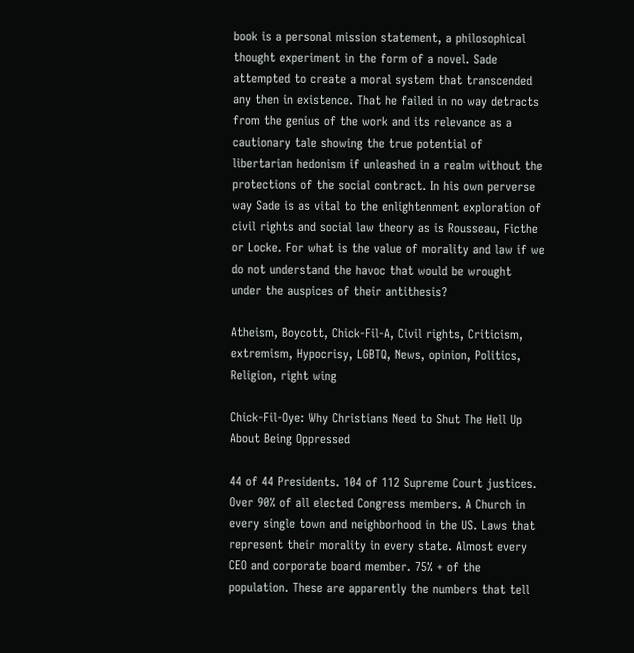book is a personal mission statement, a philosophical thought experiment in the form of a novel. Sade attempted to create a moral system that transcended any then in existence. That he failed in no way detracts from the genius of the work and its relevance as a cautionary tale showing the true potential of libertarian hedonism if unleashed in a realm without the protections of the social contract. In his own perverse way Sade is as vital to the enlightenment exploration of civil rights and social law theory as is Rousseau, Ficthe or Locke. For what is the value of morality and law if we do not understand the havoc that would be wrought under the auspices of their antithesis?

Atheism, Boycott, Chick-Fil-A, Civil rights, Criticism, extremism, Hypocrisy, LGBTQ, News, opinion, Politics, Religion, right wing

Chick-Fil-Oye: Why Christians Need to Shut The Hell Up About Being Oppressed

44 of 44 Presidents. 104 of 112 Supreme Court justices. Over 90% of all elected Congress members. A Church in every single town and neighborhood in the US. Laws that represent their morality in every state. Almost every CEO and corporate board member. 75% + of the population. These are apparently the numbers that tell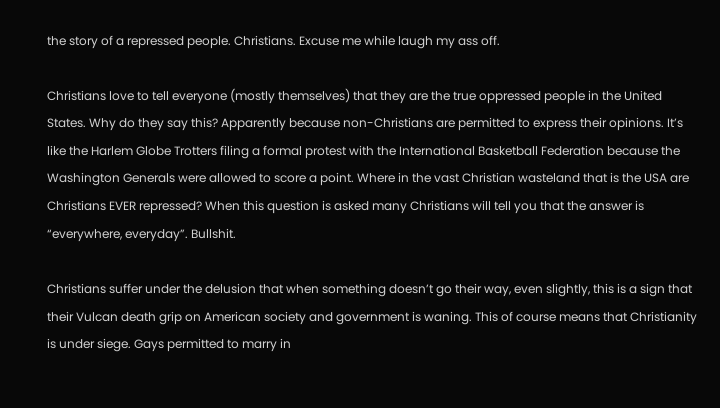the story of a repressed people. Christians. Excuse me while laugh my ass off.

Christians love to tell everyone (mostly themselves) that they are the true oppressed people in the United States. Why do they say this? Apparently because non-Christians are permitted to express their opinions. It’s like the Harlem Globe Trotters filing a formal protest with the International Basketball Federation because the Washington Generals were allowed to score a point. Where in the vast Christian wasteland that is the USA are Christians EVER repressed? When this question is asked many Christians will tell you that the answer is “everywhere, everyday”. Bullshit.

Christians suffer under the delusion that when something doesn’t go their way, even slightly, this is a sign that their Vulcan death grip on American society and government is waning. This of course means that Christianity is under siege. Gays permitted to marry in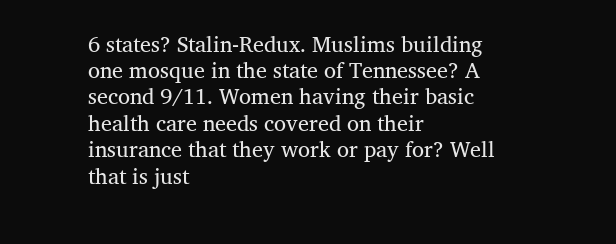6 states? Stalin-Redux. Muslims building one mosque in the state of Tennessee? A second 9/11. Women having their basic health care needs covered on their insurance that they work or pay for? Well that is just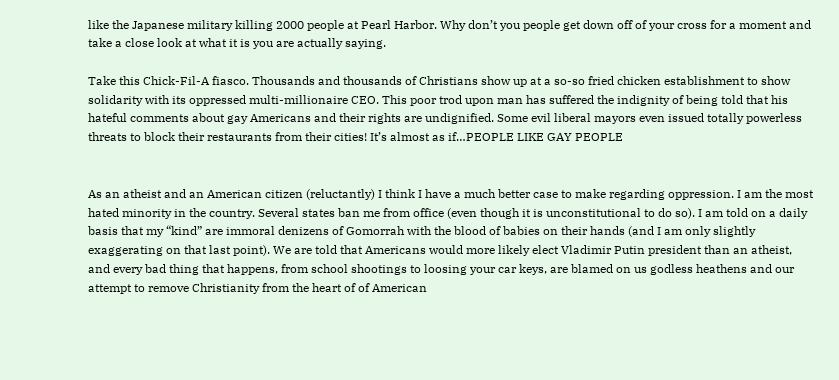like the Japanese military killing 2000 people at Pearl Harbor. Why don’t you people get down off of your cross for a moment and take a close look at what it is you are actually saying.

Take this Chick-Fil-A fiasco. Thousands and thousands of Christians show up at a so-so fried chicken establishment to show solidarity with its oppressed multi-millionaire CEO. This poor trod upon man has suffered the indignity of being told that his hateful comments about gay Americans and their rights are undignified. Some evil liberal mayors even issued totally powerless threats to block their restaurants from their cities! It’s almost as if…PEOPLE LIKE GAY PEOPLE


As an atheist and an American citizen (reluctantly) I think I have a much better case to make regarding oppression. I am the most hated minority in the country. Several states ban me from office (even though it is unconstitutional to do so). I am told on a daily basis that my “kind” are immoral denizens of Gomorrah with the blood of babies on their hands (and I am only slightly exaggerating on that last point). We are told that Americans would more likely elect Vladimir Putin president than an atheist, and every bad thing that happens, from school shootings to loosing your car keys, are blamed on us godless heathens and our attempt to remove Christianity from the heart of of American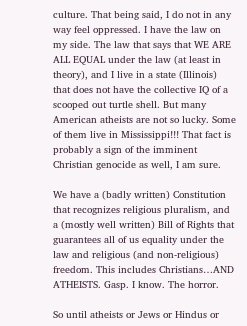culture. That being said, I do not in any way feel oppressed. I have the law on my side. The law that says that WE ARE ALL EQUAL under the law (at least in theory), and I live in a state (Illinois) that does not have the collective IQ of a scooped out turtle shell. But many American atheists are not so lucky. Some of them live in Mississippi!!! That fact is probably a sign of the imminent Christian genocide as well, I am sure.

We have a (badly written) Constitution that recognizes religious pluralism, and a (mostly well written) Bill of Rights that guarantees all of us equality under the law and religious (and non-religious) freedom. This includes Christians…AND ATHEISTS. Gasp. I know. The horror.

So until atheists or Jews or Hindus or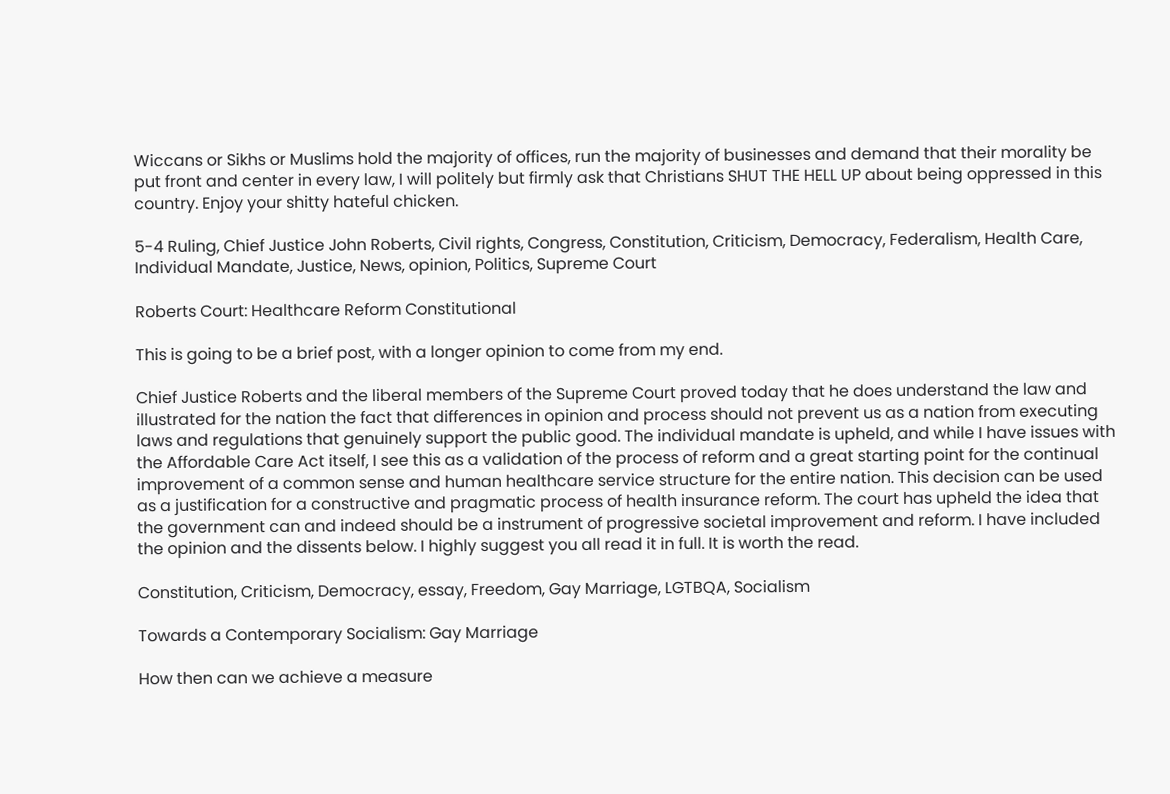Wiccans or Sikhs or Muslims hold the majority of offices, run the majority of businesses and demand that their morality be put front and center in every law, I will politely but firmly ask that Christians SHUT THE HELL UP about being oppressed in this country. Enjoy your shitty hateful chicken.

5-4 Ruling, Chief Justice John Roberts, Civil rights, Congress, Constitution, Criticism, Democracy, Federalism, Health Care, Individual Mandate, Justice, News, opinion, Politics, Supreme Court

Roberts Court: Healthcare Reform Constitutional

This is going to be a brief post, with a longer opinion to come from my end.

Chief Justice Roberts and the liberal members of the Supreme Court proved today that he does understand the law and illustrated for the nation the fact that differences in opinion and process should not prevent us as a nation from executing laws and regulations that genuinely support the public good. The individual mandate is upheld, and while I have issues with the Affordable Care Act itself, I see this as a validation of the process of reform and a great starting point for the continual improvement of a common sense and human healthcare service structure for the entire nation. This decision can be used as a justification for a constructive and pragmatic process of health insurance reform. The court has upheld the idea that the government can and indeed should be a instrument of progressive societal improvement and reform. I have included the opinion and the dissents below. I highly suggest you all read it in full. It is worth the read.

Constitution, Criticism, Democracy, essay, Freedom, Gay Marriage, LGTBQA, Socialism

Towards a Contemporary Socialism: Gay Marriage

How then can we achieve a measure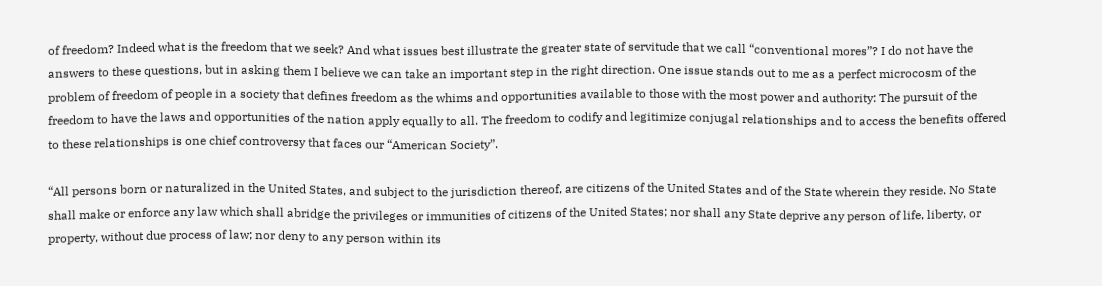of freedom? Indeed what is the freedom that we seek? And what issues best illustrate the greater state of servitude that we call “conventional mores”? I do not have the answers to these questions, but in asking them I believe we can take an important step in the right direction. One issue stands out to me as a perfect microcosm of the problem of freedom of people in a society that defines freedom as the whims and opportunities available to those with the most power and authority: The pursuit of the freedom to have the laws and opportunities of the nation apply equally to all. The freedom to codify and legitimize conjugal relationships and to access the benefits offered to these relationships is one chief controversy that faces our “American Society”.

“All persons born or naturalized in the United States, and subject to the jurisdiction thereof, are citizens of the United States and of the State wherein they reside. No State shall make or enforce any law which shall abridge the privileges or immunities of citizens of the United States; nor shall any State deprive any person of life, liberty, or property, without due process of law; nor deny to any person within its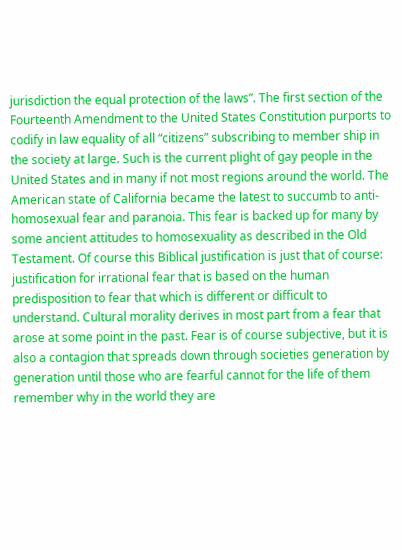jurisdiction the equal protection of the laws”. The first section of the Fourteenth Amendment to the United States Constitution purports to codify in law equality of all “citizens” subscribing to member ship in the society at large. Such is the current plight of gay people in the United States and in many if not most regions around the world. The American state of California became the latest to succumb to anti-homosexual fear and paranoia. This fear is backed up for many by some ancient attitudes to homosexuality as described in the Old Testament. Of course this Biblical justification is just that of course: justification for irrational fear that is based on the human predisposition to fear that which is different or difficult to understand. Cultural morality derives in most part from a fear that arose at some point in the past. Fear is of course subjective, but it is also a contagion that spreads down through societies generation by generation until those who are fearful cannot for the life of them remember why in the world they are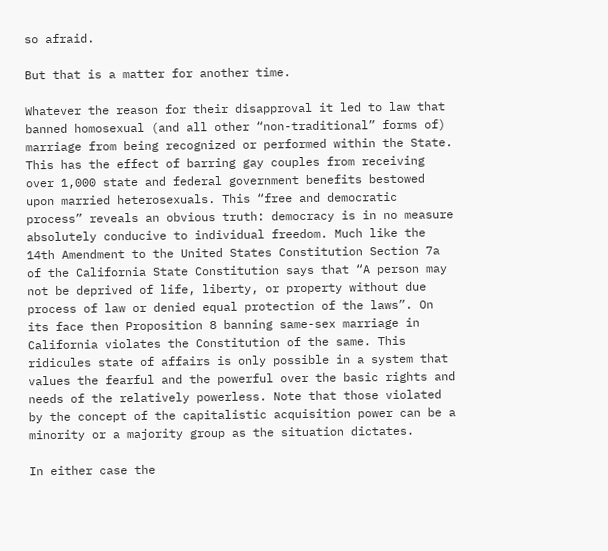so afraid.

But that is a matter for another time.

Whatever the reason for their disapproval it led to law that banned homosexual (and all other “non-traditional” forms of) marriage from being recognized or performed within the State. This has the effect of barring gay couples from receiving over 1,000 state and federal government benefits bestowed upon married heterosexuals. This “free and democratic process” reveals an obvious truth: democracy is in no measure absolutely conducive to individual freedom. Much like the 14th Amendment to the United States Constitution Section 7a of the California State Constitution says that “A person may not be deprived of life, liberty, or property without due process of law or denied equal protection of the laws”. On its face then Proposition 8 banning same-sex marriage in California violates the Constitution of the same. This ridicules state of affairs is only possible in a system that values the fearful and the powerful over the basic rights and needs of the relatively powerless. Note that those violated by the concept of the capitalistic acquisition power can be a minority or a majority group as the situation dictates.

In either case the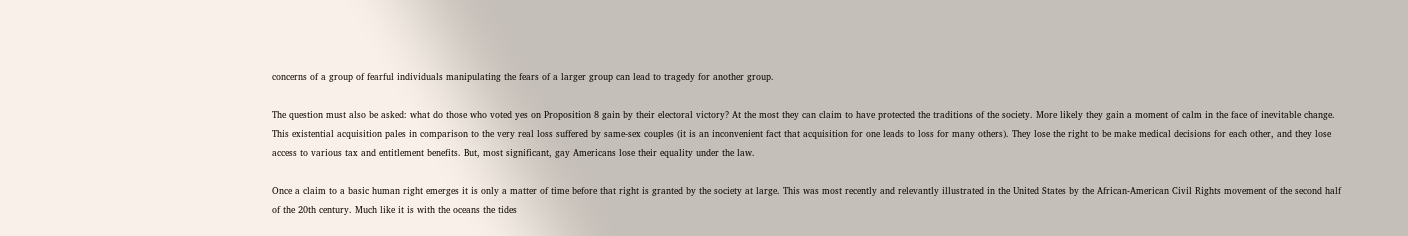concerns of a group of fearful individuals manipulating the fears of a larger group can lead to tragedy for another group.

The question must also be asked: what do those who voted yes on Proposition 8 gain by their electoral victory? At the most they can claim to have protected the traditions of the society. More likely they gain a moment of calm in the face of inevitable change. This existential acquisition pales in comparison to the very real loss suffered by same-sex couples (it is an inconvenient fact that acquisition for one leads to loss for many others). They lose the right to be make medical decisions for each other, and they lose access to various tax and entitlement benefits. But, most significant, gay Americans lose their equality under the law.

Once a claim to a basic human right emerges it is only a matter of time before that right is granted by the society at large. This was most recently and relevantly illustrated in the United States by the African-American Civil Rights movement of the second half of the 20th century. Much like it is with the oceans the tides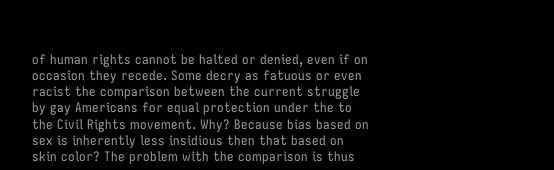of human rights cannot be halted or denied, even if on occasion they recede. Some decry as fatuous or even racist the comparison between the current struggle by gay Americans for equal protection under the to the Civil Rights movement. Why? Because bias based on sex is inherently less insidious then that based on skin color? The problem with the comparison is thus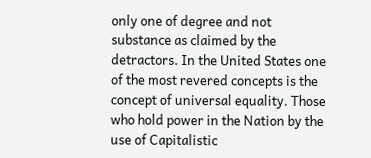only one of degree and not substance as claimed by the detractors. In the United States one of the most revered concepts is the concept of universal equality. Those who hold power in the Nation by the use of Capitalistic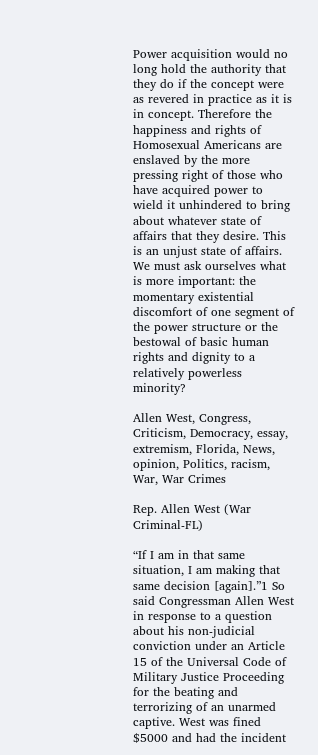Power acquisition would no long hold the authority that they do if the concept were as revered in practice as it is in concept. Therefore the happiness and rights of Homosexual Americans are enslaved by the more pressing right of those who have acquired power to wield it unhindered to bring about whatever state of affairs that they desire. This is an unjust state of affairs. We must ask ourselves what is more important: the momentary existential discomfort of one segment of the power structure or the bestowal of basic human rights and dignity to a relatively powerless minority?

Allen West, Congress, Criticism, Democracy, essay, extremism, Florida, News, opinion, Politics, racism, War, War Crimes

Rep. Allen West (War Criminal-FL)

“If I am in that same situation, I am making that same decision [again].”1 So said Congressman Allen West in response to a question about his non-judicial conviction under an Article 15 of the Universal Code of Military Justice Proceeding for the beating and terrorizing of an unarmed captive. West was fined $5000 and had the incident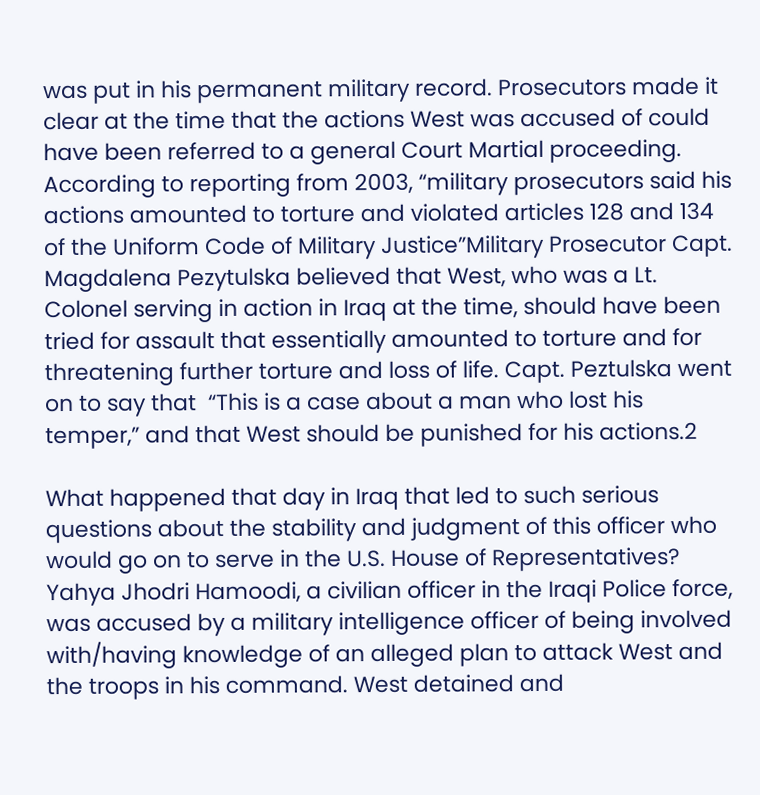was put in his permanent military record. Prosecutors made it clear at the time that the actions West was accused of could have been referred to a general Court Martial proceeding. According to reporting from 2003, “military prosecutors said his actions amounted to torture and violated articles 128 and 134 of the Uniform Code of Military Justice”Military Prosecutor Capt. Magdalena Pezytulska believed that West, who was a Lt. Colonel serving in action in Iraq at the time, should have been tried for assault that essentially amounted to torture and for threatening further torture and loss of life. Capt. Peztulska went on to say that  “This is a case about a man who lost his temper,” and that West should be punished for his actions.2

What happened that day in Iraq that led to such serious questions about the stability and judgment of this officer who would go on to serve in the U.S. House of Representatives?  Yahya Jhodri Hamoodi, a civilian officer in the Iraqi Police force, was accused by a military intelligence officer of being involved with/having knowledge of an alleged plan to attack West and the troops in his command. West detained and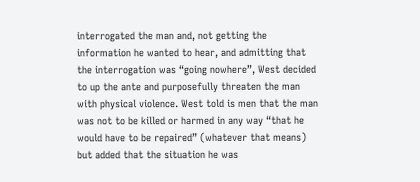interrogated the man and, not getting the information he wanted to hear, and admitting that the interrogation was “going nowhere”, West decided to up the ante and purposefully threaten the man with physical violence. West told is men that the man was not to be killed or harmed in any way “that he would have to be repaired” (whatever that means) but added that the situation he was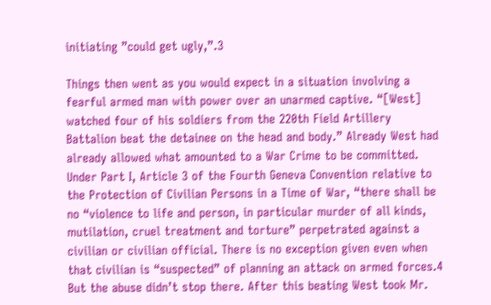initiating ”could get ugly,”.3

Things then went as you would expect in a situation involving a fearful armed man with power over an unarmed captive. “[West] watched four of his soldiers from the 220th Field Artillery Battalion beat the detainee on the head and body.” Already West had already allowed what amounted to a War Crime to be committed. Under Part I, Article 3 of the Fourth Geneva Convention relative to the Protection of Civilian Persons in a Time of War, “there shall be no “violence to life and person, in particular murder of all kinds, mutilation, cruel treatment and torture” perpetrated against a civilian or civilian official. There is no exception given even when that civilian is “suspected” of planning an attack on armed forces.4 But the abuse didn’t stop there. After this beating West took Mr.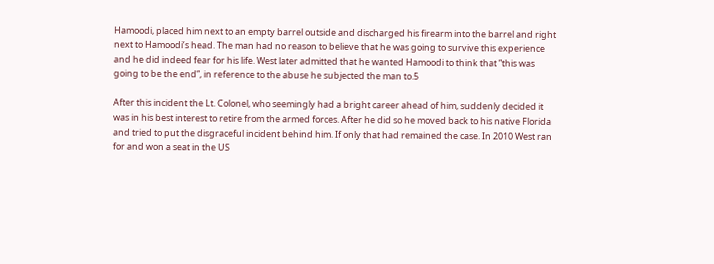Hamoodi, placed him next to an empty barrel outside and discharged his firearm into the barrel and right next to Hamoodi’s head. The man had no reason to believe that he was going to survive this experience and he did indeed fear for his life. West later admitted that he wanted Hamoodi to think that ”this was going to be the end”, in reference to the abuse he subjected the man to.5

After this incident the Lt. Colonel, who seemingly had a bright career ahead of him, suddenly decided it was in his best interest to retire from the armed forces. After he did so he moved back to his native Florida and tried to put the disgraceful incident behind him. If only that had remained the case. In 2010 West ran for and won a seat in the US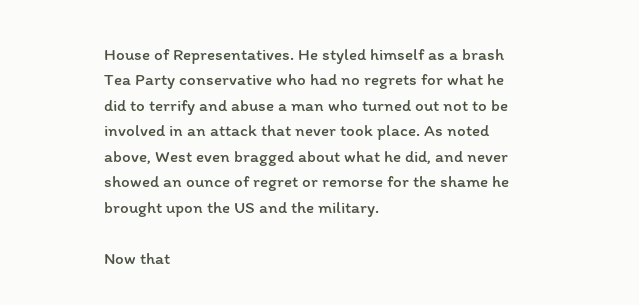House of Representatives. He styled himself as a brash Tea Party conservative who had no regrets for what he did to terrify and abuse a man who turned out not to be involved in an attack that never took place. As noted above, West even bragged about what he did, and never showed an ounce of regret or remorse for the shame he brought upon the US and the military.

Now that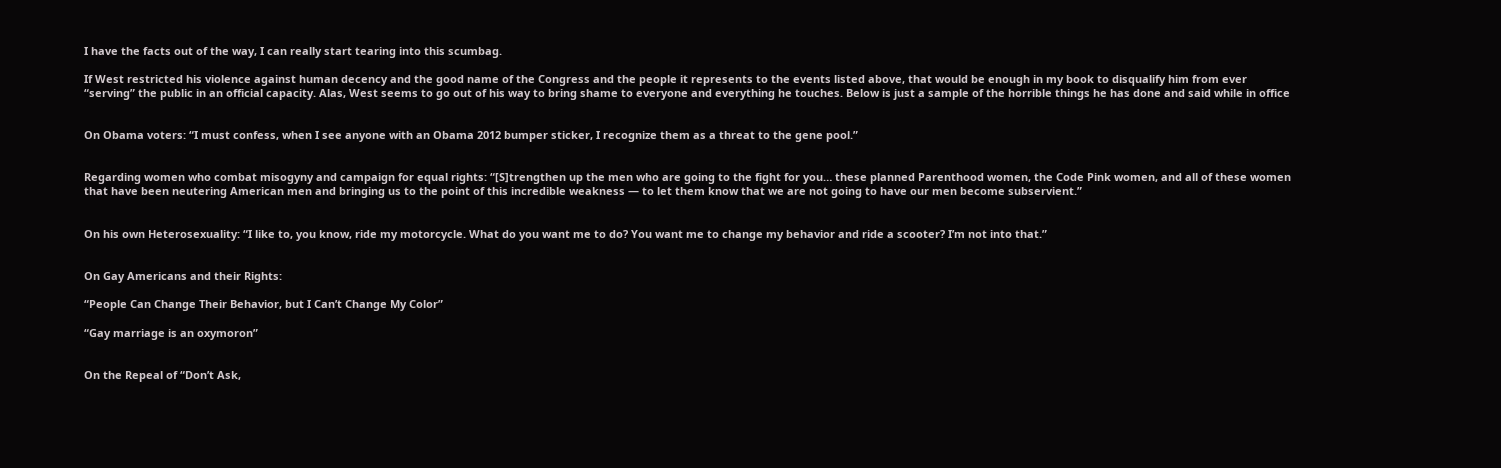I have the facts out of the way, I can really start tearing into this scumbag.

If West restricted his violence against human decency and the good name of the Congress and the people it represents to the events listed above, that would be enough in my book to disqualify him from ever “serving” the public in an official capacity. Alas, West seems to go out of his way to bring shame to everyone and everything he touches. Below is just a sample of the horrible things he has done and said while in office


On Obama voters: “I must confess, when I see anyone with an Obama 2012 bumper sticker, I recognize them as a threat to the gene pool.”


Regarding women who combat misogyny and campaign for equal rights: “[S]trengthen up the men who are going to the fight for you… these planned Parenthood women, the Code Pink women, and all of these women that have been neutering American men and bringing us to the point of this incredible weakness — to let them know that we are not going to have our men become subservient.”


On his own Heterosexuality: “I like to, you know, ride my motorcycle. What do you want me to do? You want me to change my behavior and ride a scooter? I’m not into that.”


On Gay Americans and their Rights:

“People Can Change Their Behavior, but I Can’t Change My Color”

“Gay marriage is an oxymoron”


On the Repeal of “Don’t Ask,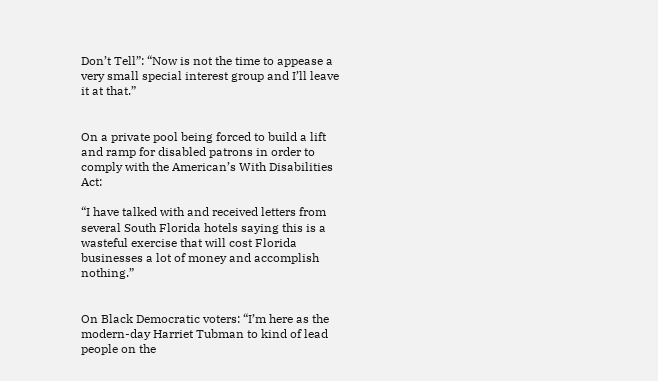Don’t Tell”: “Now is not the time to appease a very small special interest group and I’ll leave it at that.”


On a private pool being forced to build a lift and ramp for disabled patrons in order to comply with the American’s With Disabilities Act:

“I have talked with and received letters from several South Florida hotels saying this is a wasteful exercise that will cost Florida businesses a lot of money and accomplish nothing.”


On Black Democratic voters: “I’m here as the modern-day Harriet Tubman to kind of lead people on the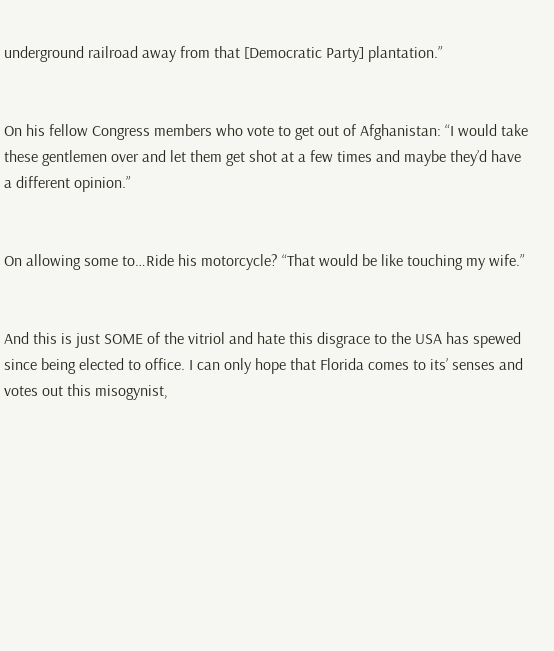underground railroad away from that [Democratic Party] plantation.”


On his fellow Congress members who vote to get out of Afghanistan: “I would take these gentlemen over and let them get shot at a few times and maybe they’d have a different opinion.”


On allowing some to…Ride his motorcycle? “That would be like touching my wife.”


And this is just SOME of the vitriol and hate this disgrace to the USA has spewed since being elected to office. I can only hope that Florida comes to its’ senses and votes out this misogynist,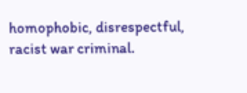homophobic, disrespectful, racist war criminal.